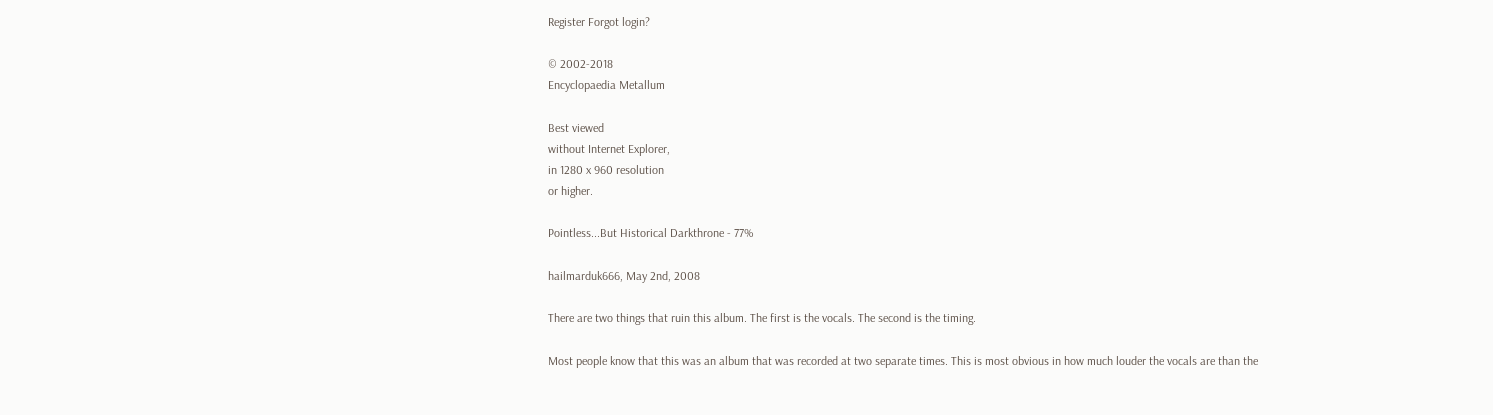Register Forgot login?

© 2002-2018
Encyclopaedia Metallum

Best viewed
without Internet Explorer,
in 1280 x 960 resolution
or higher.

Pointless...But Historical Darkthrone - 77%

hailmarduk666, May 2nd, 2008

There are two things that ruin this album. The first is the vocals. The second is the timing.

Most people know that this was an album that was recorded at two separate times. This is most obvious in how much louder the vocals are than the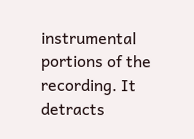instrumental portions of the recording. It detracts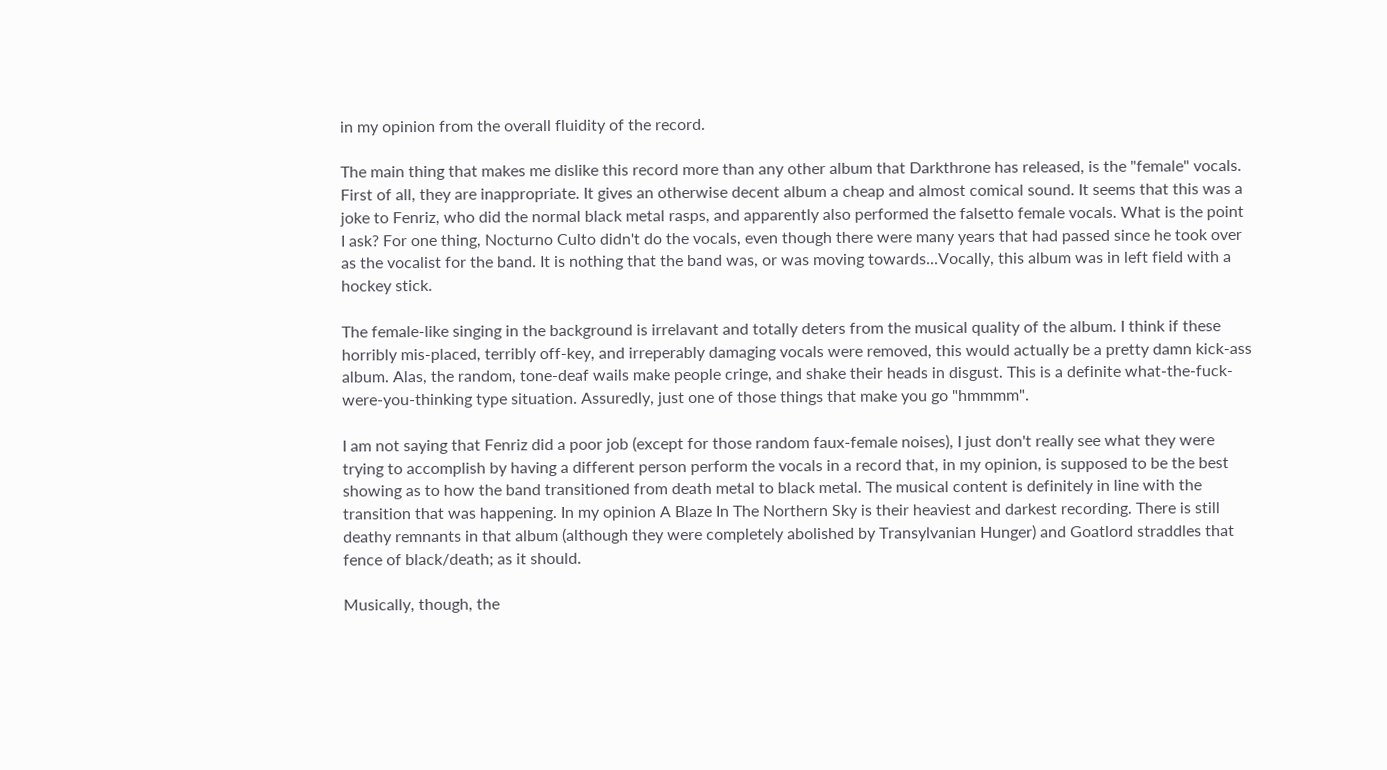in my opinion from the overall fluidity of the record.

The main thing that makes me dislike this record more than any other album that Darkthrone has released, is the "female" vocals. First of all, they are inappropriate. It gives an otherwise decent album a cheap and almost comical sound. It seems that this was a joke to Fenriz, who did the normal black metal rasps, and apparently also performed the falsetto female vocals. What is the point I ask? For one thing, Nocturno Culto didn't do the vocals, even though there were many years that had passed since he took over as the vocalist for the band. It is nothing that the band was, or was moving towards...Vocally, this album was in left field with a hockey stick.

The female-like singing in the background is irrelavant and totally deters from the musical quality of the album. I think if these horribly mis-placed, terribly off-key, and irreperably damaging vocals were removed, this would actually be a pretty damn kick-ass album. Alas, the random, tone-deaf wails make people cringe, and shake their heads in disgust. This is a definite what-the-fuck-were-you-thinking type situation. Assuredly, just one of those things that make you go "hmmmm".

I am not saying that Fenriz did a poor job (except for those random faux-female noises), I just don't really see what they were trying to accomplish by having a different person perform the vocals in a record that, in my opinion, is supposed to be the best showing as to how the band transitioned from death metal to black metal. The musical content is definitely in line with the transition that was happening. In my opinion A Blaze In The Northern Sky is their heaviest and darkest recording. There is still deathy remnants in that album (although they were completely abolished by Transylvanian Hunger) and Goatlord straddles that fence of black/death; as it should.

Musically, though, the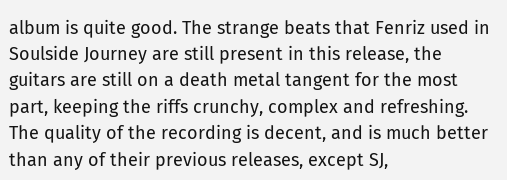album is quite good. The strange beats that Fenriz used in Soulside Journey are still present in this release, the guitars are still on a death metal tangent for the most part, keeping the riffs crunchy, complex and refreshing. The quality of the recording is decent, and is much better than any of their previous releases, except SJ,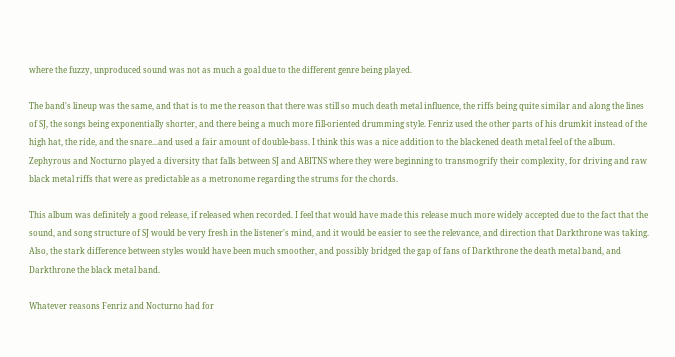where the fuzzy, unproduced sound was not as much a goal due to the different genre being played.

The band's lineup was the same, and that is to me the reason that there was still so much death metal influence, the riffs being quite similar and along the lines of SJ, the songs being exponentially shorter, and there being a much more fill-oriented drumming style. Fenriz used the other parts of his drumkit instead of the high hat, the ride, and the snare...and used a fair amount of double-bass. I think this was a nice addition to the blackened death metal feel of the album. Zephyrous and Nocturno played a diversity that falls between SJ and ABITNS where they were beginning to transmogrify their complexity, for driving and raw black metal riffs that were as predictable as a metronome regarding the strums for the chords.

This album was definitely a good release, if released when recorded. I feel that would have made this release much more widely accepted due to the fact that the sound, and song structure of SJ would be very fresh in the listener's mind, and it would be easier to see the relevance, and direction that Darkthrone was taking. Also, the stark difference between styles would have been much smoother, and possibly bridged the gap of fans of Darkthrone the death metal band, and Darkthrone the black metal band.

Whatever reasons Fenriz and Nocturno had for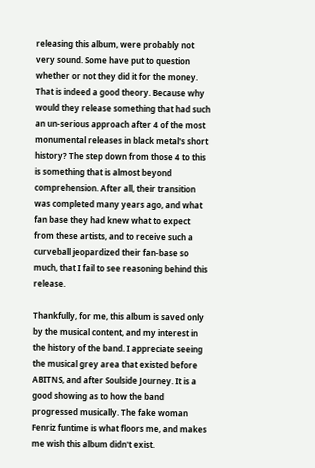releasing this album, were probably not very sound. Some have put to question whether or not they did it for the money. That is indeed a good theory. Because why would they release something that had such an un-serious approach after 4 of the most monumental releases in black metal's short history? The step down from those 4 to this is something that is almost beyond comprehension. After all, their transition was completed many years ago, and what fan base they had knew what to expect from these artists, and to receive such a curveball jeopardized their fan-base so much, that I fail to see reasoning behind this release.

Thankfully, for me, this album is saved only by the musical content, and my interest in the history of the band. I appreciate seeing the musical grey area that existed before ABITNS, and after Soulside Journey. It is a good showing as to how the band progressed musically. The fake woman Fenriz funtime is what floors me, and makes me wish this album didn't exist.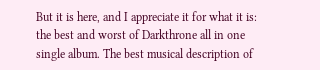But it is here, and I appreciate it for what it is: the best and worst of Darkthrone all in one single album. The best musical description of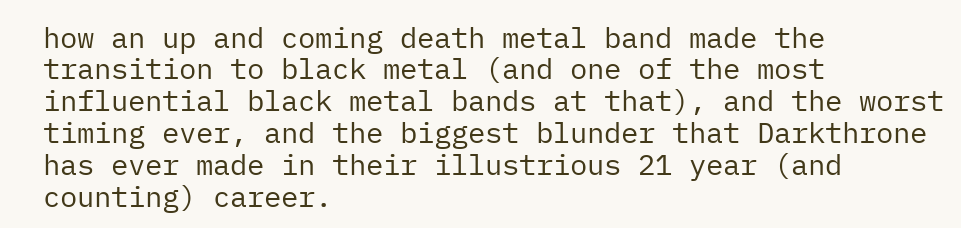how an up and coming death metal band made the transition to black metal (and one of the most influential black metal bands at that), and the worst timing ever, and the biggest blunder that Darkthrone has ever made in their illustrious 21 year (and counting) career.